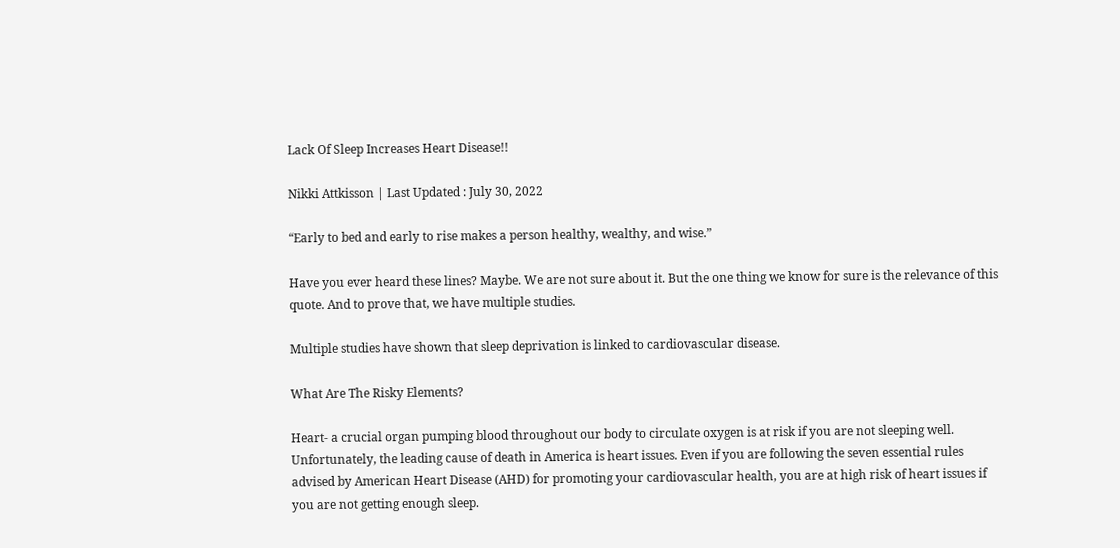Lack Of Sleep Increases Heart Disease!!

Nikki Attkisson | Last Updated : July 30, 2022

“Early to bed and early to rise makes a person healthy, wealthy, and wise.”

Have you ever heard these lines? Maybe. We are not sure about it. But the one thing we know for sure is the relevance of this quote. And to prove that, we have multiple studies.

Multiple studies have shown that sleep deprivation is linked to cardiovascular disease.

What Are The Risky Elements?

Heart- a crucial organ pumping blood throughout our body to circulate oxygen is at risk if you are not sleeping well. Unfortunately, the leading cause of death in America is heart issues. Even if you are following the seven essential rules advised by American Heart Disease (AHD) for promoting your cardiovascular health, you are at high risk of heart issues if you are not getting enough sleep.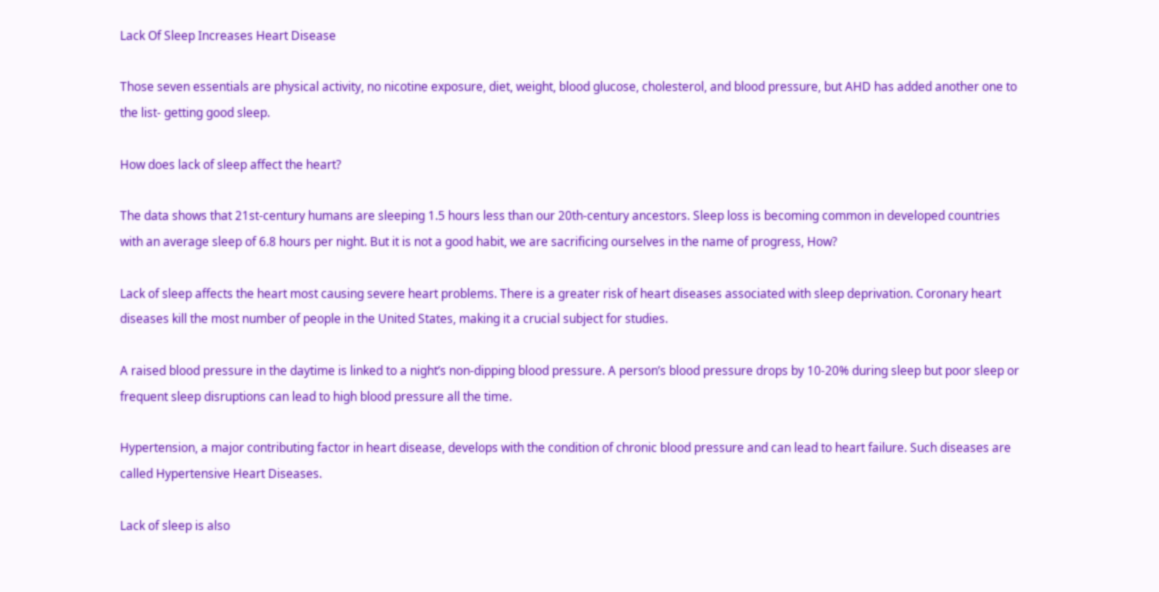Lack Of Sleep Increases Heart Disease

Those seven essentials are physical activity, no nicotine exposure, diet, weight, blood glucose, cholesterol, and blood pressure, but AHD has added another one to the list- getting good sleep.

How does lack of sleep affect the heart?

The data shows that 21st-century humans are sleeping 1.5 hours less than our 20th-century ancestors. Sleep loss is becoming common in developed countries with an average sleep of 6.8 hours per night. But it is not a good habit, we are sacrificing ourselves in the name of progress, How?

Lack of sleep affects the heart most causing severe heart problems. There is a greater risk of heart diseases associated with sleep deprivation. Coronary heart diseases kill the most number of people in the United States, making it a crucial subject for studies.

A raised blood pressure in the daytime is linked to a night’s non-dipping blood pressure. A person’s blood pressure drops by 10-20% during sleep but poor sleep or frequent sleep disruptions can lead to high blood pressure all the time.

Hypertension, a major contributing factor in heart disease, develops with the condition of chronic blood pressure and can lead to heart failure. Such diseases are called Hypertensive Heart Diseases.

Lack of sleep is also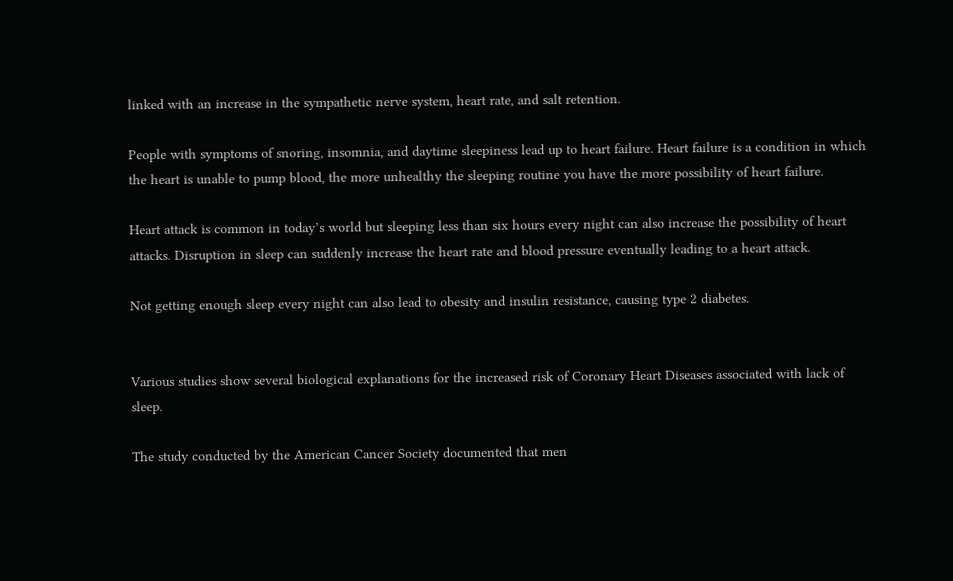linked with an increase in the sympathetic nerve system, heart rate, and salt retention.

People with symptoms of snoring, insomnia, and daytime sleepiness lead up to heart failure. Heart failure is a condition in which the heart is unable to pump blood, the more unhealthy the sleeping routine you have the more possibility of heart failure.

Heart attack is common in today’s world but sleeping less than six hours every night can also increase the possibility of heart attacks. Disruption in sleep can suddenly increase the heart rate and blood pressure eventually leading to a heart attack.

Not getting enough sleep every night can also lead to obesity and insulin resistance, causing type 2 diabetes.


Various studies show several biological explanations for the increased risk of Coronary Heart Diseases associated with lack of sleep.

The study conducted by the American Cancer Society documented that men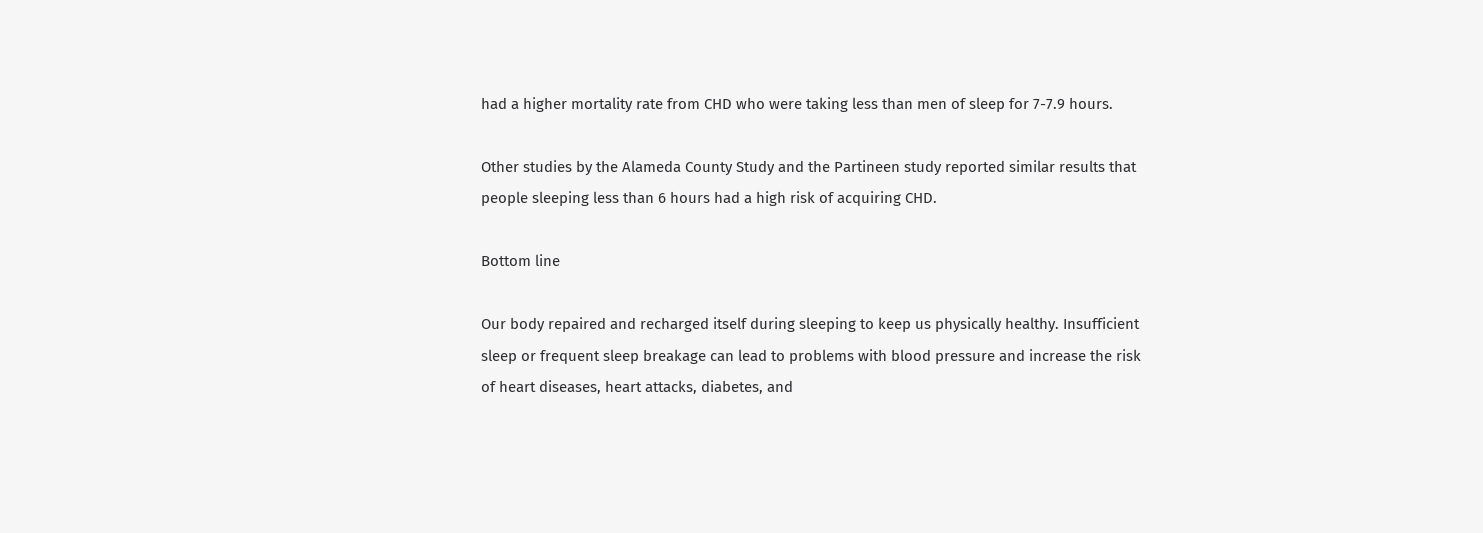had a higher mortality rate from CHD who were taking less than men of sleep for 7-7.9 hours.

Other studies by the Alameda County Study and the Partineen study reported similar results that people sleeping less than 6 hours had a high risk of acquiring CHD.

Bottom line

Our body repaired and recharged itself during sleeping to keep us physically healthy. Insufficient sleep or frequent sleep breakage can lead to problems with blood pressure and increase the risk of heart diseases, heart attacks, diabetes, and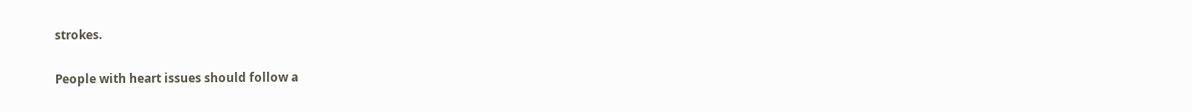strokes.

People with heart issues should follow a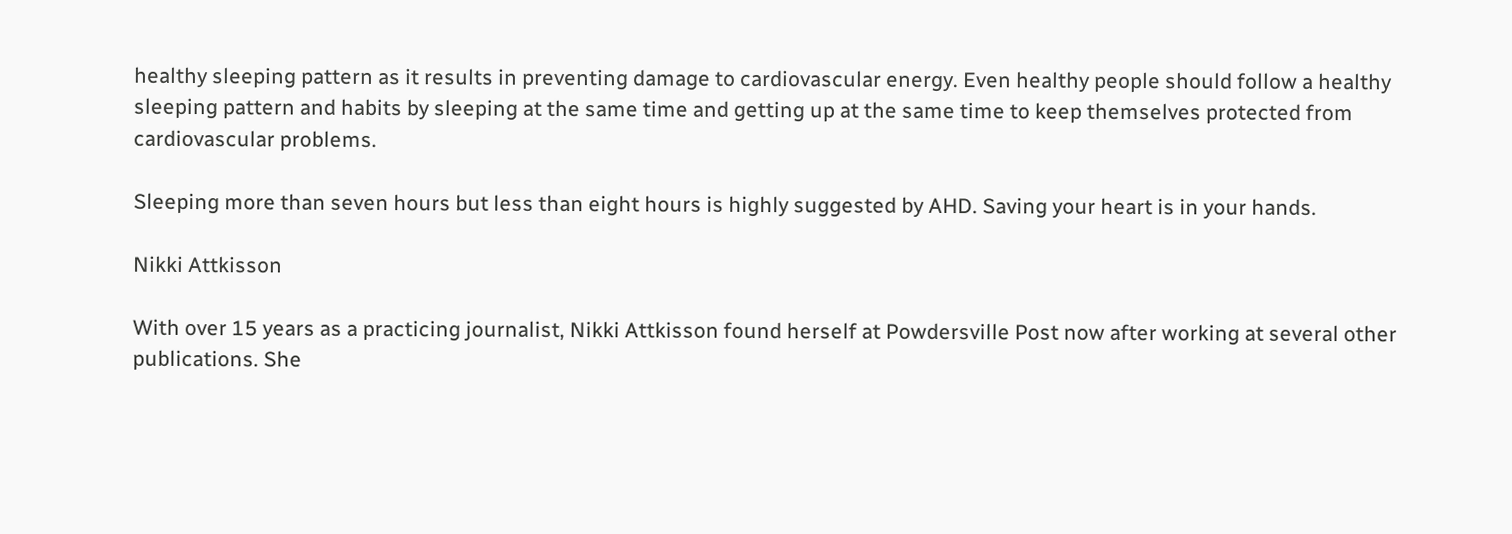healthy sleeping pattern as it results in preventing damage to cardiovascular energy. Even healthy people should follow a healthy sleeping pattern and habits by sleeping at the same time and getting up at the same time to keep themselves protected from cardiovascular problems.

Sleeping more than seven hours but less than eight hours is highly suggested by AHD. Saving your heart is in your hands.

Nikki Attkisson

With over 15 years as a practicing journalist, Nikki Attkisson found herself at Powdersville Post now after working at several other publications. She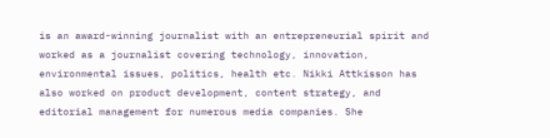is an award-winning journalist with an entrepreneurial spirit and worked as a journalist covering technology, innovation, environmental issues, politics, health etc. Nikki Attkisson has also worked on product development, content strategy, and editorial management for numerous media companies. She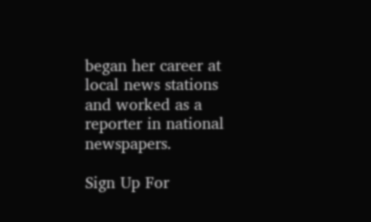began her career at local news stations and worked as a reporter in national newspapers.

Sign Up For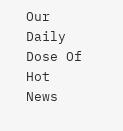Our Daily Dose Of Hot News